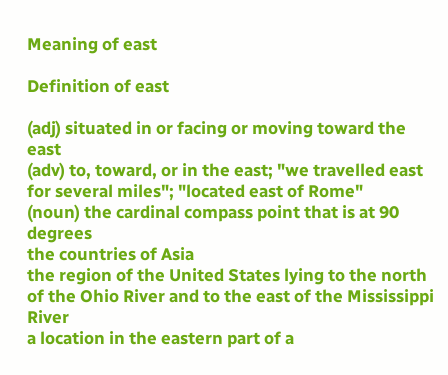Meaning of east

Definition of east

(adj) situated in or facing or moving toward the east
(adv) to, toward, or in the east; "we travelled east for several miles"; "located east of Rome"
(noun) the cardinal compass point that is at 90 degrees
the countries of Asia
the region of the United States lying to the north of the Ohio River and to the east of the Mississippi River
a location in the eastern part of a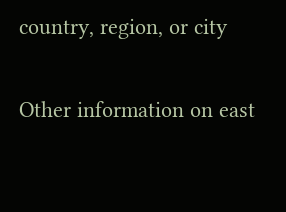country, region, or city

Other information on east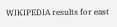WIKIPEDIA results for east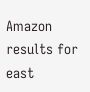Amazon results for east